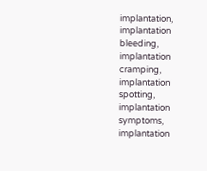implantation, implantation bleeding, implantation cramping, implantation spotting, implantation symptoms, implantation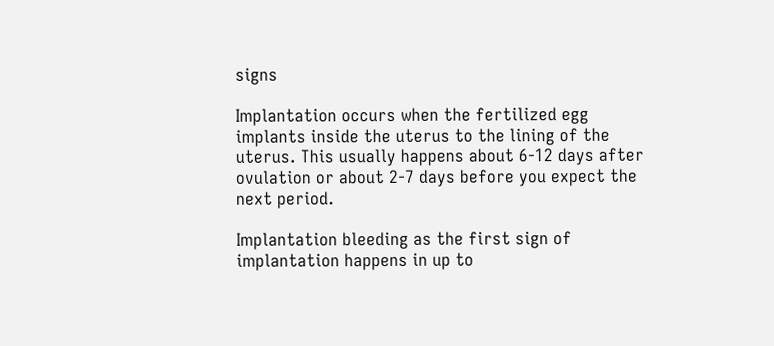signs

Implantation occurs when the fertilized egg implants inside the uterus to the lining of the uterus. This usually happens about 6-12 days after ovulation or about 2-7 days before you expect the next period.

Implantation bleeding as the first sign of implantation happens in up to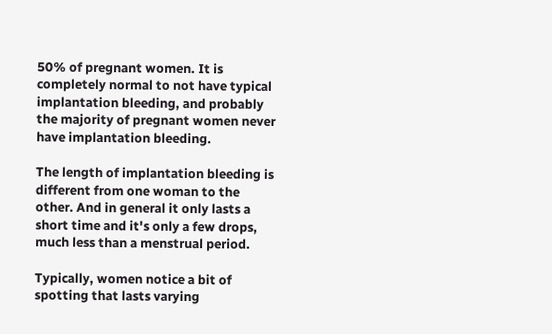50% of pregnant women. It is completely normal to not have typical implantation bleeding, and probably the majority of pregnant women never have implantation bleeding.

The length of implantation bleeding is different from one woman to the other. And in general it only lasts a short time and it's only a few drops, much less than a menstrual period.

Typically, women notice a bit of spotting that lasts varying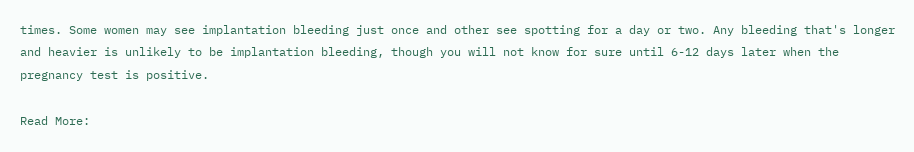times. Some women may see implantation bleeding just once and other see spotting for a day or two. Any bleeding that's longer and heavier is unlikely to be implantation bleeding, though you will not know for sure until 6-12 days later when the pregnancy test is positive.

Read More: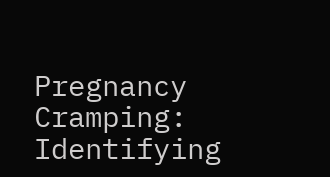Pregnancy Cramping: Identifying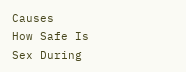Causes
How Safe Is Sex During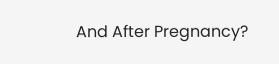And After Pregnancy?